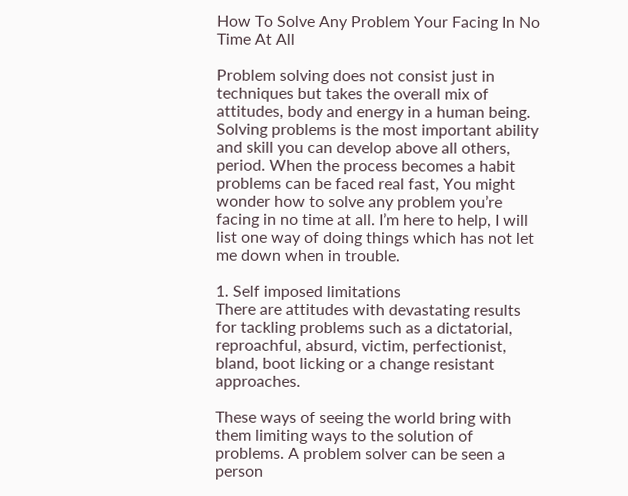How To Solve Any Problem Your Facing In No Time At All

Problem solving does not consist just in techniques but takes the overall mix of attitudes, body and energy in a human being.
Solving problems is the most important ability and skill you can develop above all others, period. When the process becomes a habit problems can be faced real fast, You might wonder how to solve any problem you’re facing in no time at all. I’m here to help, I will list one way of doing things which has not let me down when in trouble.

1. Self imposed limitations
There are attitudes with devastating results for tackling problems such as a dictatorial, reproachful, absurd, victim, perfectionist, bland, boot licking or a change resistant approaches.

These ways of seeing the world bring with them limiting ways to the solution of problems. A problem solver can be seen a person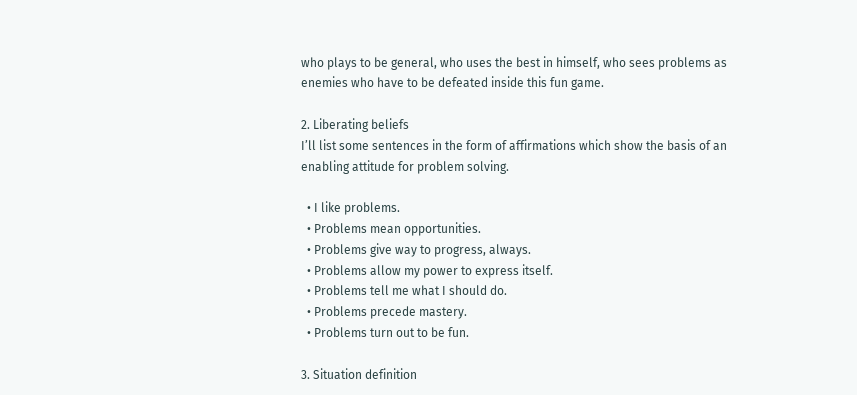who plays to be general, who uses the best in himself, who sees problems as enemies who have to be defeated inside this fun game.

2. Liberating beliefs
I’ll list some sentences in the form of affirmations which show the basis of an enabling attitude for problem solving.

  • I like problems.
  • Problems mean opportunities.
  • Problems give way to progress, always.
  • Problems allow my power to express itself.
  • Problems tell me what I should do.
  • Problems precede mastery.
  • Problems turn out to be fun.

3. Situation definition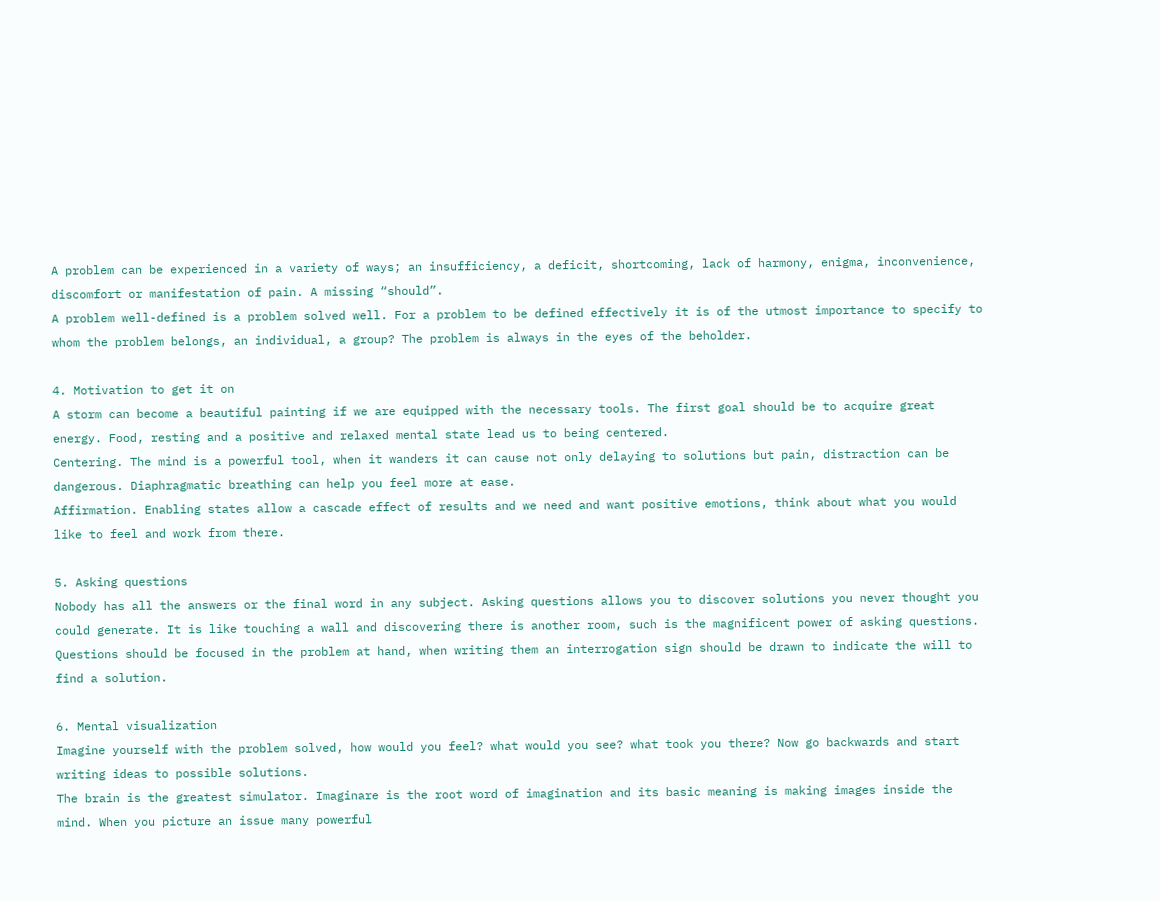A problem can be experienced in a variety of ways; an insufficiency, a deficit, shortcoming, lack of harmony, enigma, inconvenience, discomfort or manifestation of pain. A missing “should”.
A problem well-defined is a problem solved well. For a problem to be defined effectively it is of the utmost importance to specify to whom the problem belongs, an individual, a group? The problem is always in the eyes of the beholder.

4. Motivation to get it on
A storm can become a beautiful painting if we are equipped with the necessary tools. The first goal should be to acquire great energy. Food, resting and a positive and relaxed mental state lead us to being centered.
Centering. The mind is a powerful tool, when it wanders it can cause not only delaying to solutions but pain, distraction can be dangerous. Diaphragmatic breathing can help you feel more at ease.
Affirmation. Enabling states allow a cascade effect of results and we need and want positive emotions, think about what you would like to feel and work from there.

5. Asking questions
Nobody has all the answers or the final word in any subject. Asking questions allows you to discover solutions you never thought you could generate. It is like touching a wall and discovering there is another room, such is the magnificent power of asking questions.
Questions should be focused in the problem at hand, when writing them an interrogation sign should be drawn to indicate the will to find a solution.

6. Mental visualization
Imagine yourself with the problem solved, how would you feel? what would you see? what took you there? Now go backwards and start writing ideas to possible solutions.
The brain is the greatest simulator. Imaginare is the root word of imagination and its basic meaning is making images inside the mind. When you picture an issue many powerful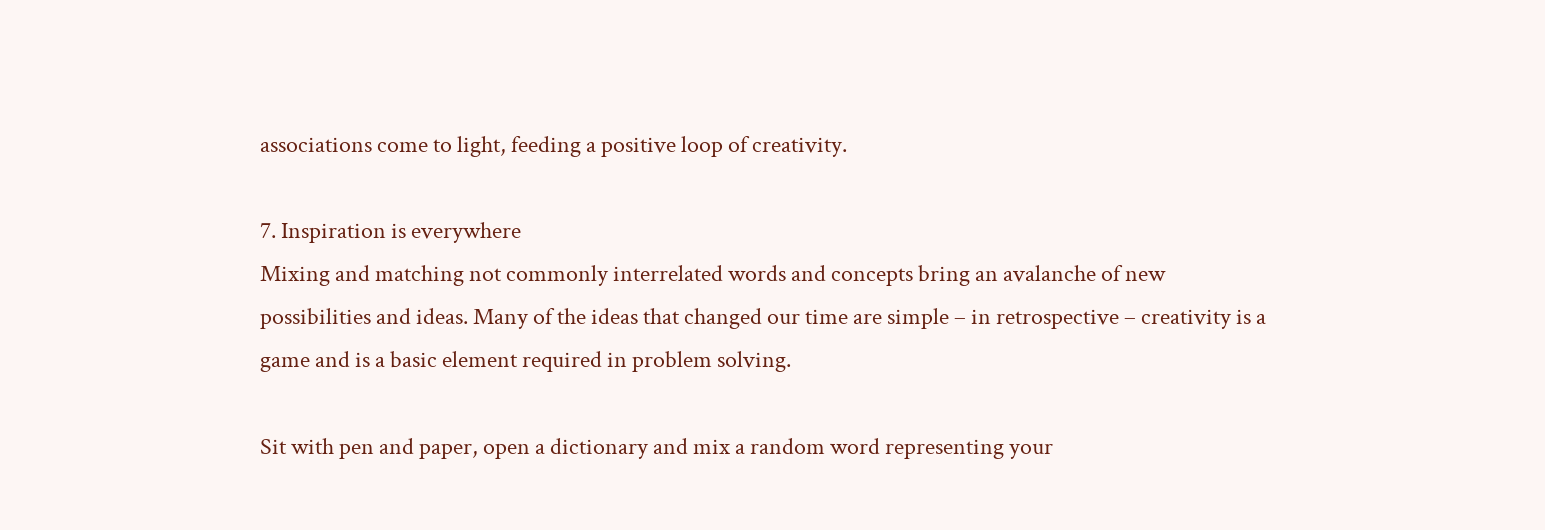associations come to light, feeding a positive loop of creativity.

7. Inspiration is everywhere
Mixing and matching not commonly interrelated words and concepts bring an avalanche of new possibilities and ideas. Many of the ideas that changed our time are simple – in retrospective – creativity is a game and is a basic element required in problem solving.

Sit with pen and paper, open a dictionary and mix a random word representing your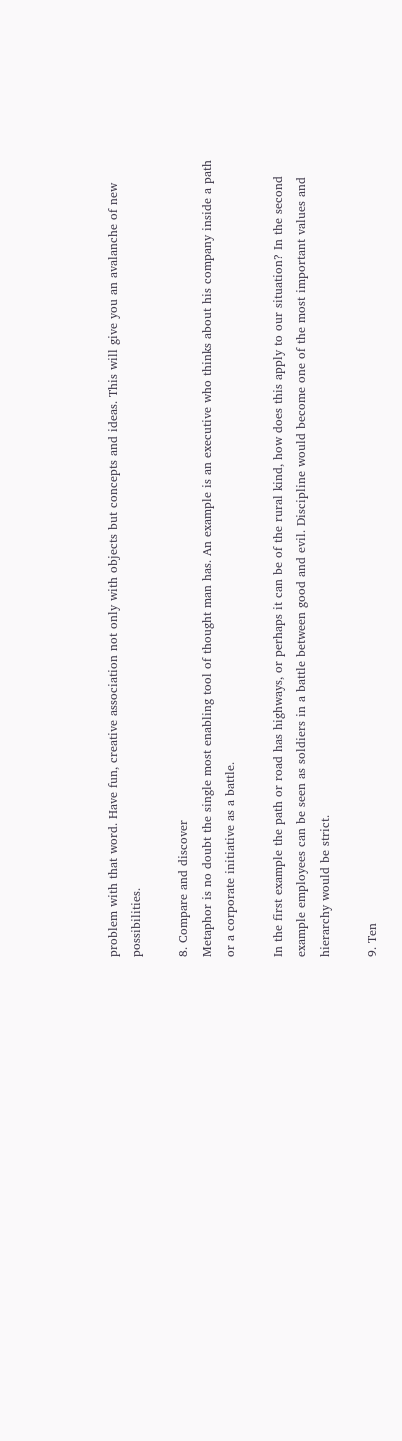problem with that word. Have fun, creative association not only with objects but concepts and ideas. This will give you an avalanche of new possibilities.

8. Compare and discover
Metaphor is no doubt the single most enabling tool of thought man has. An example is an executive who thinks about his company inside a path or a corporate initiative as a battle.

In the first example the path or road has highways, or perhaps it can be of the rural kind, how does this apply to our situation? In the second example employees can be seen as soldiers in a battle between good and evil. Discipline would become one of the most important values and hierarchy would be strict.

9. Ten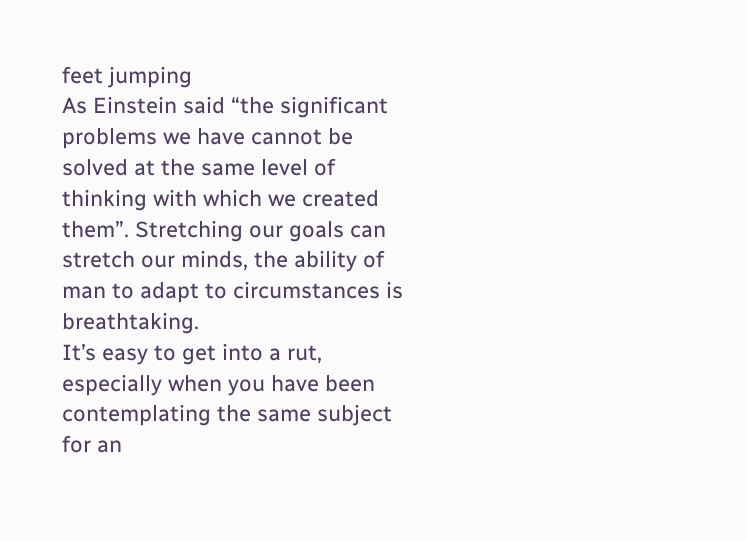feet jumping
As Einstein said “the significant problems we have cannot be solved at the same level of thinking with which we created them”. Stretching our goals can stretch our minds, the ability of man to adapt to circumstances is breathtaking.
It’s easy to get into a rut, especially when you have been contemplating the same subject for an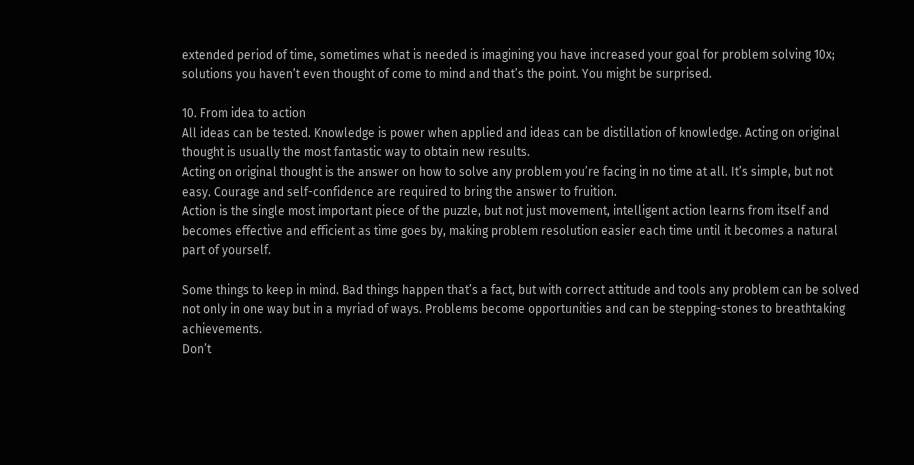extended period of time, sometimes what is needed is imagining you have increased your goal for problem solving 10x; solutions you haven’t even thought of come to mind and that’s the point. You might be surprised.

10. From idea to action
All ideas can be tested. Knowledge is power when applied and ideas can be distillation of knowledge. Acting on original thought is usually the most fantastic way to obtain new results.
Acting on original thought is the answer on how to solve any problem you’re facing in no time at all. It’s simple, but not easy. Courage and self-confidence are required to bring the answer to fruition.
Action is the single most important piece of the puzzle, but not just movement, intelligent action learns from itself and becomes effective and efficient as time goes by, making problem resolution easier each time until it becomes a natural part of yourself.

Some things to keep in mind. Bad things happen that’s a fact, but with correct attitude and tools any problem can be solved not only in one way but in a myriad of ways. Problems become opportunities and can be stepping-stones to breathtaking achievements.
Don’t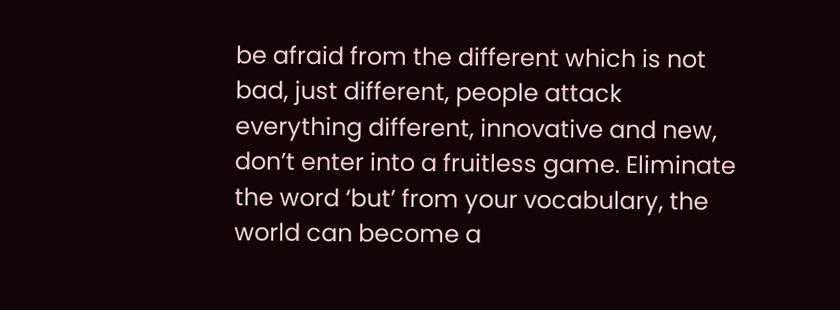be afraid from the different which is not bad, just different, people attack everything different, innovative and new, don’t enter into a fruitless game. Eliminate the word ‘but’ from your vocabulary, the world can become a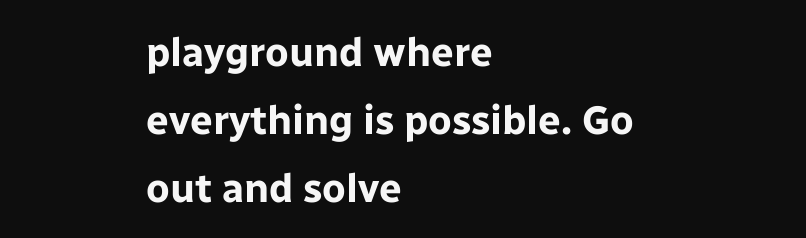playground where everything is possible. Go out and solve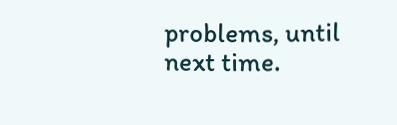problems, until next time.